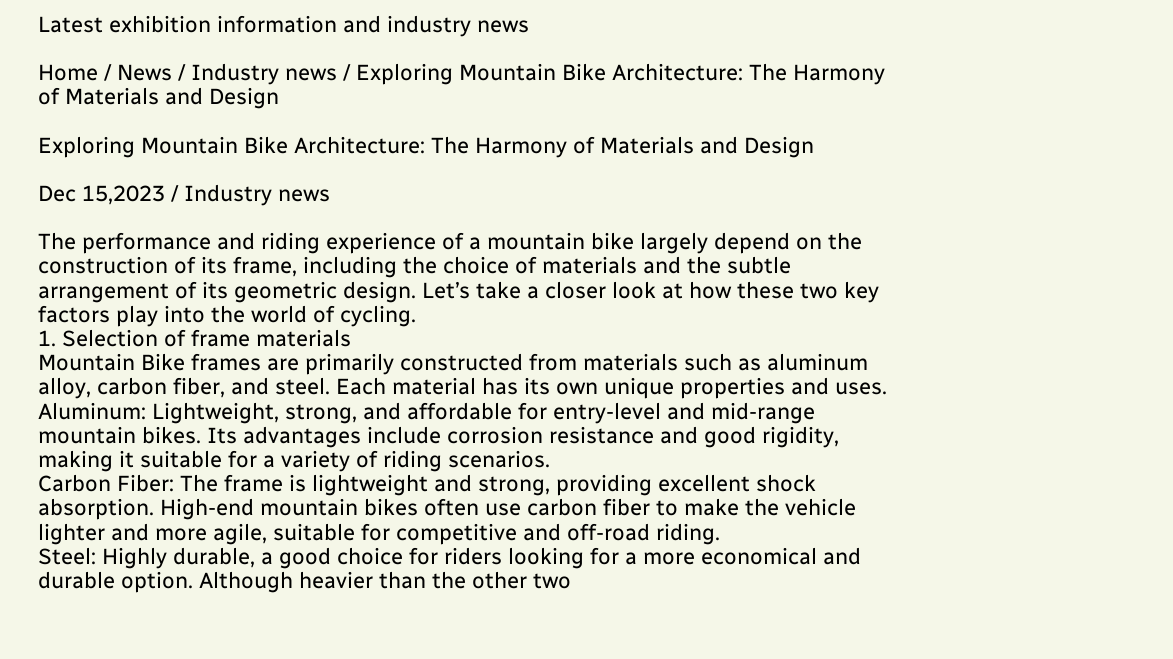Latest exhibition information and industry news

Home / News / Industry news / Exploring Mountain Bike Architecture: The Harmony of Materials and Design

Exploring Mountain Bike Architecture: The Harmony of Materials and Design

Dec 15,2023 / Industry news

The performance and riding experience of a mountain bike largely depend on the construction of its frame, including the choice of materials and the subtle arrangement of its geometric design. Let’s take a closer look at how these two key factors play into the world of cycling.
1. Selection of frame materials
Mountain Bike frames are primarily constructed from materials such as aluminum alloy, carbon fiber, and steel. Each material has its own unique properties and uses.
Aluminum: Lightweight, strong, and affordable for entry-level and mid-range mountain bikes. Its advantages include corrosion resistance and good rigidity, making it suitable for a variety of riding scenarios.
Carbon Fiber: The frame is lightweight and strong, providing excellent shock absorption. High-end mountain bikes often use carbon fiber to make the vehicle lighter and more agile, suitable for competitive and off-road riding.
Steel: Highly durable, a good choice for riders looking for a more economical and durable option. Although heavier than the other two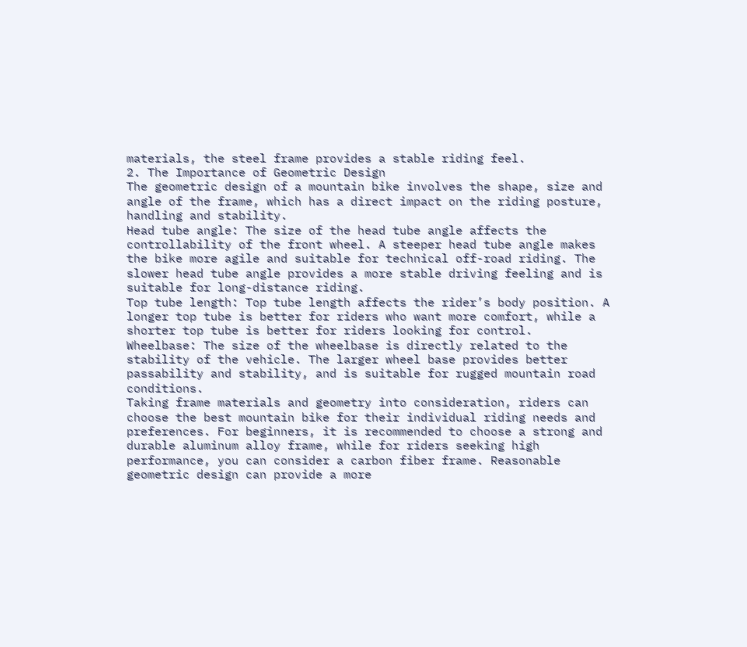materials, the steel frame provides a stable riding feel.
2. The Importance of Geometric Design
The geometric design of a mountain bike involves the shape, size and angle of the frame, which has a direct impact on the riding posture, handling and stability.
Head tube angle: The size of the head tube angle affects the controllability of the front wheel. A steeper head tube angle makes the bike more agile and suitable for technical off-road riding. The slower head tube angle provides a more stable driving feeling and is suitable for long-distance riding.
Top tube length: Top tube length affects the rider’s body position. A longer top tube is better for riders who want more comfort, while a shorter top tube is better for riders looking for control.
Wheelbase: The size of the wheelbase is directly related to the stability of the vehicle. The larger wheel base provides better passability and stability, and is suitable for rugged mountain road conditions.
Taking frame materials and geometry into consideration, riders can choose the best mountain bike for their individual riding needs and preferences. For beginners, it is recommended to choose a strong and durable aluminum alloy frame, while for riders seeking high performance, you can consider a carbon fiber frame. Reasonable geometric design can provide a more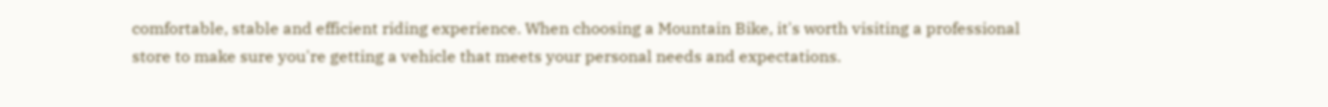comfortable, stable and efficient riding experience. When choosing a Mountain Bike, it's worth visiting a professional store to make sure you're getting a vehicle that meets your personal needs and expectations.